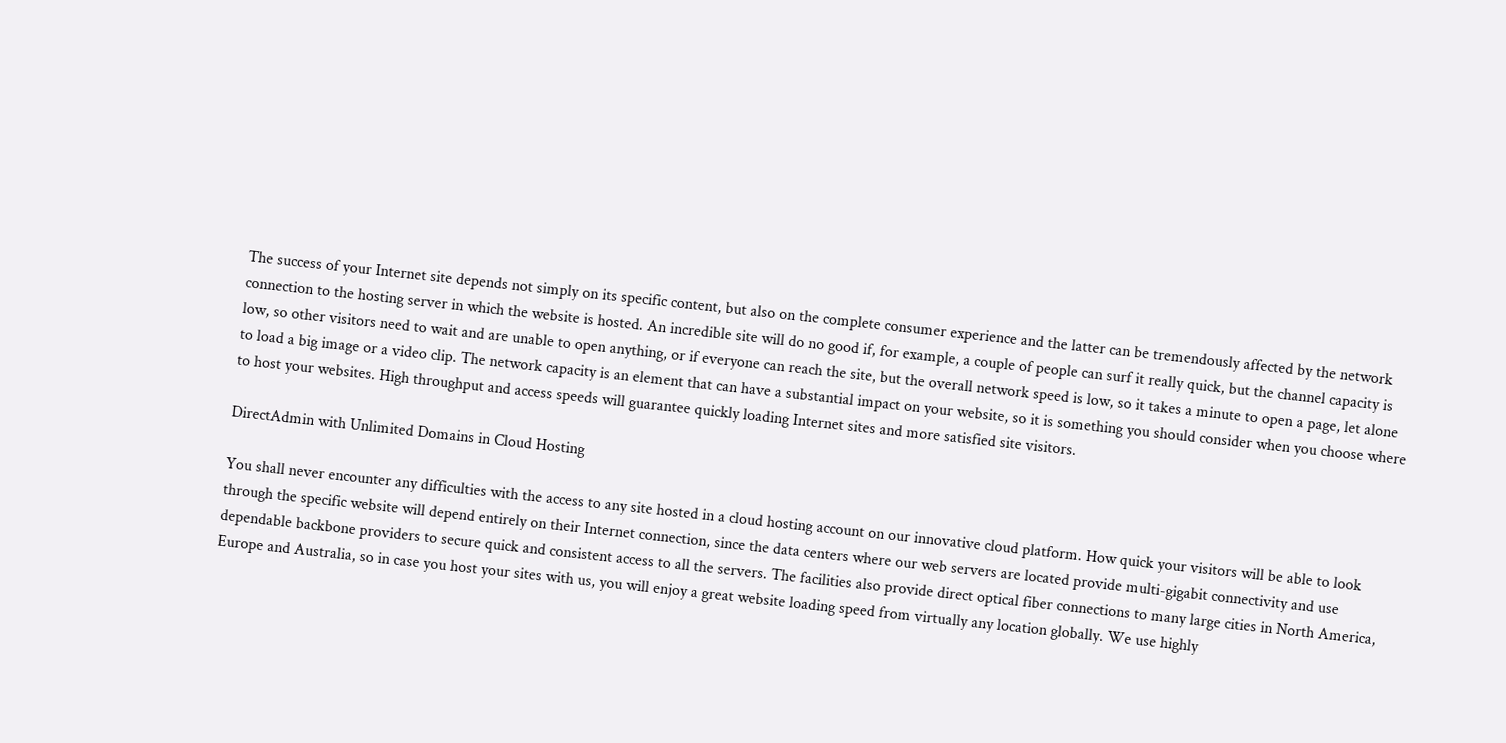The success of your Internet site depends not simply on its specific content, but also on the complete consumer experience and the latter can be tremendously affected by the network connection to the hosting server in which the website is hosted. An incredible site will do no good if, for example, a couple of people can surf it really quick, but the channel capacity is low, so other visitors need to wait and are unable to open anything, or if everyone can reach the site, but the overall network speed is low, so it takes a minute to open a page, let alone to load a big image or a video clip. The network capacity is an element that can have a substantial impact on your website, so it is something you should consider when you choose where to host your websites. High throughput and access speeds will guarantee quickly loading Internet sites and more satisfied site visitors.

DirectAdmin with Unlimited Domains in Cloud Hosting

You shall never encounter any difficulties with the access to any site hosted in a cloud hosting account on our innovative cloud platform. How quick your visitors will be able to look through the specific website will depend entirely on their Internet connection, since the data centers where our web servers are located provide multi-gigabit connectivity and use dependable backbone providers to secure quick and consistent access to all the servers. The facilities also provide direct optical fiber connections to many large cities in North America, Europe and Australia, so in case you host your sites with us, you will enjoy a great website loading speed from virtually any location globally. We use highly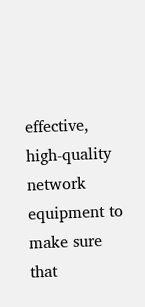effective, high-quality network equipment to make sure that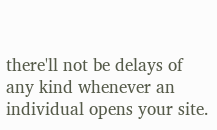there'll not be delays of any kind whenever an individual opens your site.